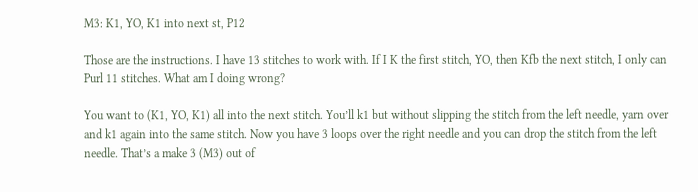M3: K1, YO, K1 into next st, P12

Those are the instructions. I have 13 stitches to work with. If I K the first stitch, YO, then Kfb the next stitch, I only can Purl 11 stitches. What am I doing wrong?

You want to (K1, YO, K1) all into the next stitch. You’ll k1 but without slipping the stitch from the left needle, yarn over and k1 again into the same stitch. Now you have 3 loops over the right needle and you can drop the stitch from the left needle. That’s a make 3 (M3) out of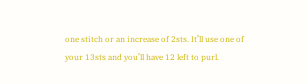one stitch or an increase of 2sts. It’ll use one of your 13sts and you’ll have 12 left to purl.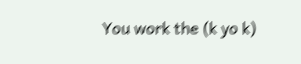You work the (k yo k)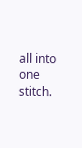all into one stitch.